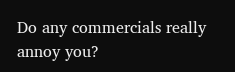Do any commercials really annoy you?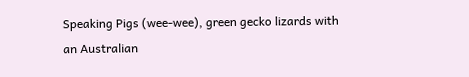Speaking Pigs (wee-wee), green gecko lizards with an Australian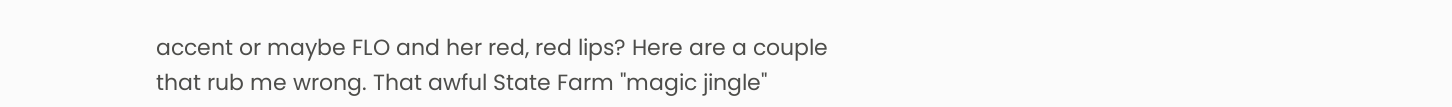accent or maybe FLO and her red, red lips? Here are a couple that rub me wrong. That awful State Farm "magic jingle"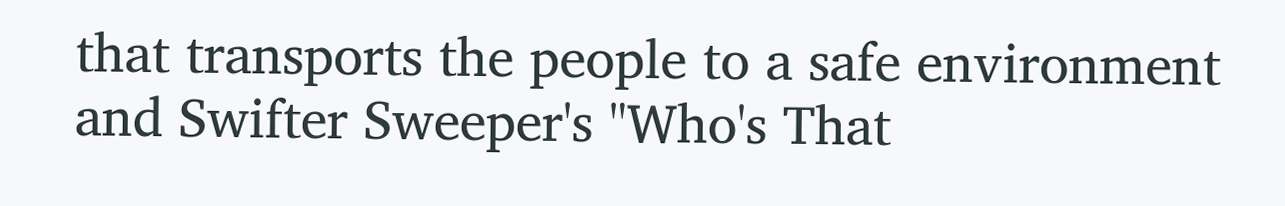that transports the people to a safe environment and Swifter Sweeper's "Who's That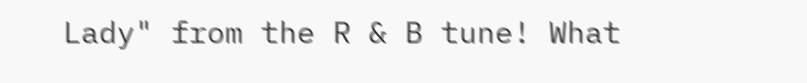Lady" from the R & B tune! What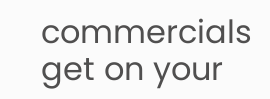commercials get on your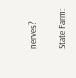nerves?

State Farm: